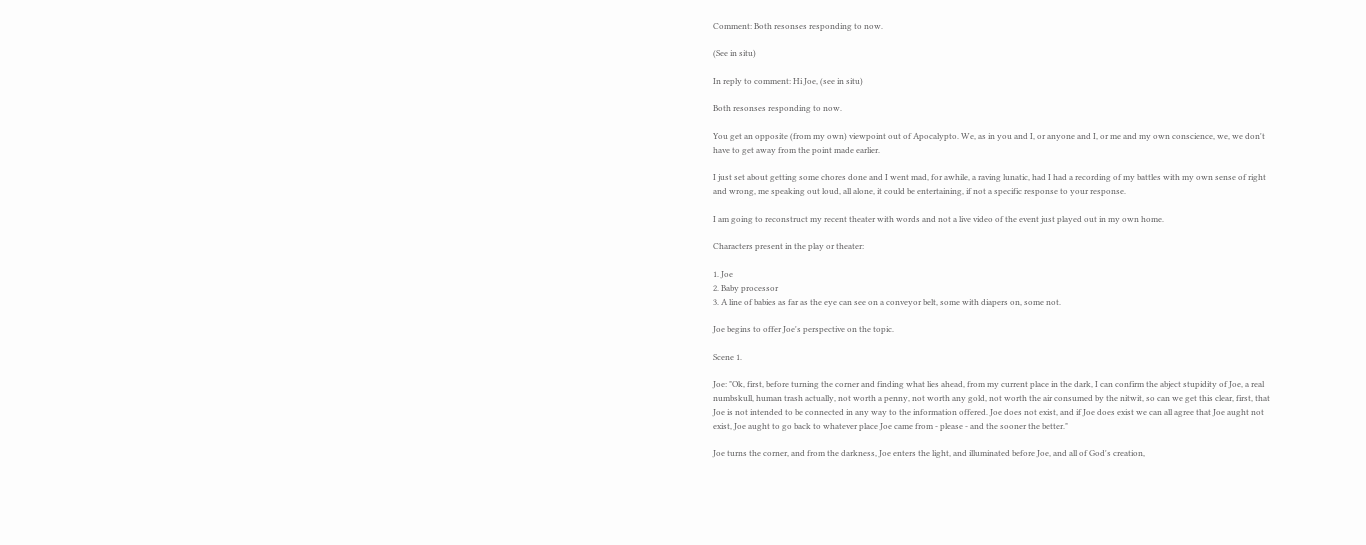Comment: Both resonses responding to now.

(See in situ)

In reply to comment: Hi Joe, (see in situ)

Both resonses responding to now.

You get an opposite (from my own) viewpoint out of Apocalypto. We, as in you and I, or anyone and I, or me and my own conscience, we, we don't have to get away from the point made earlier.

I just set about getting some chores done and I went mad, for awhile, a raving lunatic, had I had a recording of my battles with my own sense of right and wrong, me speaking out loud, all alone, it could be entertaining, if not a specific response to your response.

I am going to reconstruct my recent theater with words and not a live video of the event just played out in my own home.

Characters present in the play or theater:

1. Joe
2. Baby processor
3. A line of babies as far as the eye can see on a conveyor belt, some with diapers on, some not.

Joe begins to offer Joe's perspective on the topic.

Scene 1.

Joe: "Ok, first, before turning the corner and finding what lies ahead, from my current place in the dark, I can confirm the abject stupidity of Joe, a real numbskull, human trash actually, not worth a penny, not worth any gold, not worth the air consumed by the nitwit, so can we get this clear, first, that Joe is not intended to be connected in any way to the information offered. Joe does not exist, and if Joe does exist we can all agree that Joe aught not exist, Joe aught to go back to whatever place Joe came from - please - and the sooner the better."

Joe turns the corner, and from the darkness, Joe enters the light, and illuminated before Joe, and all of God's creation,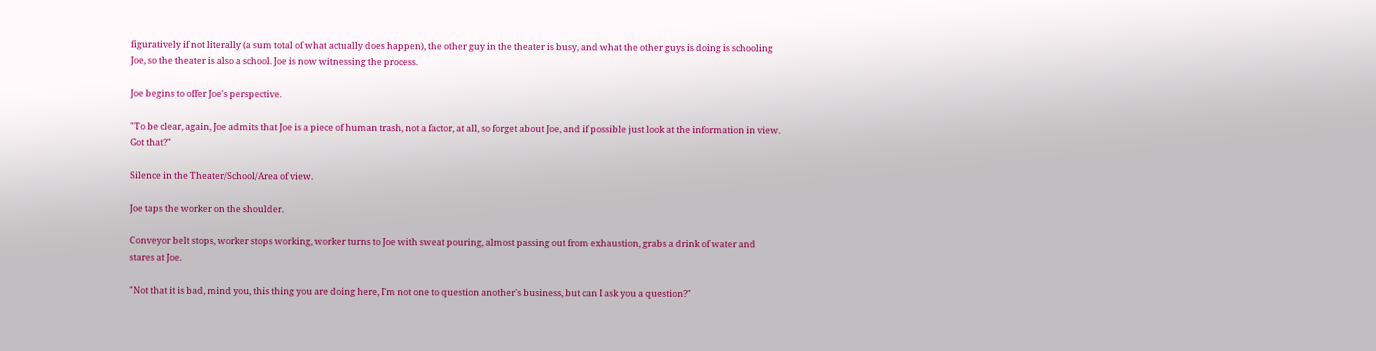figuratively if not literally (a sum total of what actually does happen), the other guy in the theater is busy, and what the other guys is doing is schooling Joe, so the theater is also a school. Joe is now witnessing the process.

Joe begins to offer Joe's perspective.

"To be clear, again, Joe admits that Joe is a piece of human trash, not a factor, at all, so forget about Joe, and if possible just look at the information in view. Got that?"

Silence in the Theater/School/Area of view.

Joe taps the worker on the shoulder.

Conveyor belt stops, worker stops working, worker turns to Joe with sweat pouring, almost passing out from exhaustion, grabs a drink of water and stares at Joe.

"Not that it is bad, mind you, this thing you are doing here, I'm not one to question another's business, but can I ask you a question?"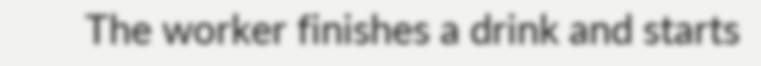The worker finishes a drink and starts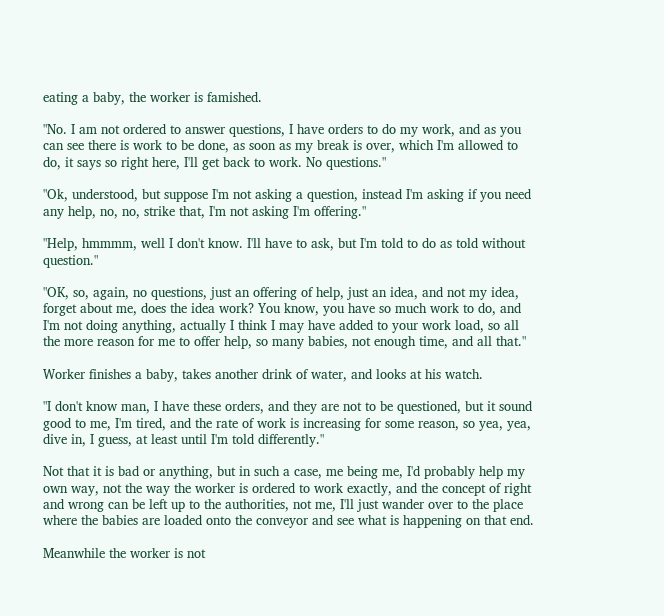eating a baby, the worker is famished.

"No. I am not ordered to answer questions, I have orders to do my work, and as you can see there is work to be done, as soon as my break is over, which I'm allowed to do, it says so right here, I'll get back to work. No questions."

"Ok, understood, but suppose I'm not asking a question, instead I'm asking if you need any help, no, no, strike that, I'm not asking I'm offering."

"Help, hmmmm, well I don't know. I'll have to ask, but I'm told to do as told without question."

"OK, so, again, no questions, just an offering of help, just an idea, and not my idea, forget about me, does the idea work? You know, you have so much work to do, and I'm not doing anything, actually I think I may have added to your work load, so all the more reason for me to offer help, so many babies, not enough time, and all that."

Worker finishes a baby, takes another drink of water, and looks at his watch.

"I don't know man, I have these orders, and they are not to be questioned, but it sound good to me, I'm tired, and the rate of work is increasing for some reason, so yea, yea, dive in, I guess, at least until I'm told differently."

Not that it is bad or anything, but in such a case, me being me, I'd probably help my own way, not the way the worker is ordered to work exactly, and the concept of right and wrong can be left up to the authorities, not me, I'll just wander over to the place where the babies are loaded onto the conveyor and see what is happening on that end.

Meanwhile the worker is not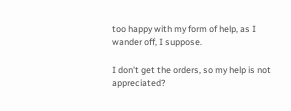too happy with my form of help, as I wander off, I suppose.

I don't get the orders, so my help is not appreciated?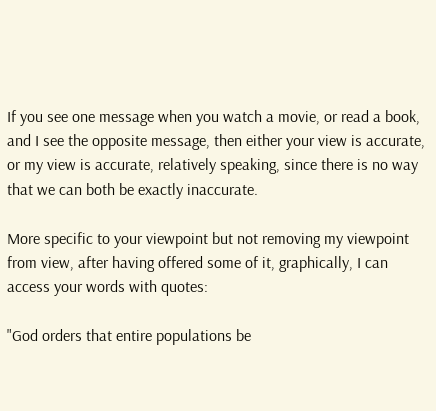If you see one message when you watch a movie, or read a book, and I see the opposite message, then either your view is accurate, or my view is accurate, relatively speaking, since there is no way that we can both be exactly inaccurate.

More specific to your viewpoint but not removing my viewpoint from view, after having offered some of it, graphically, I can access your words with quotes:

"God orders that entire populations be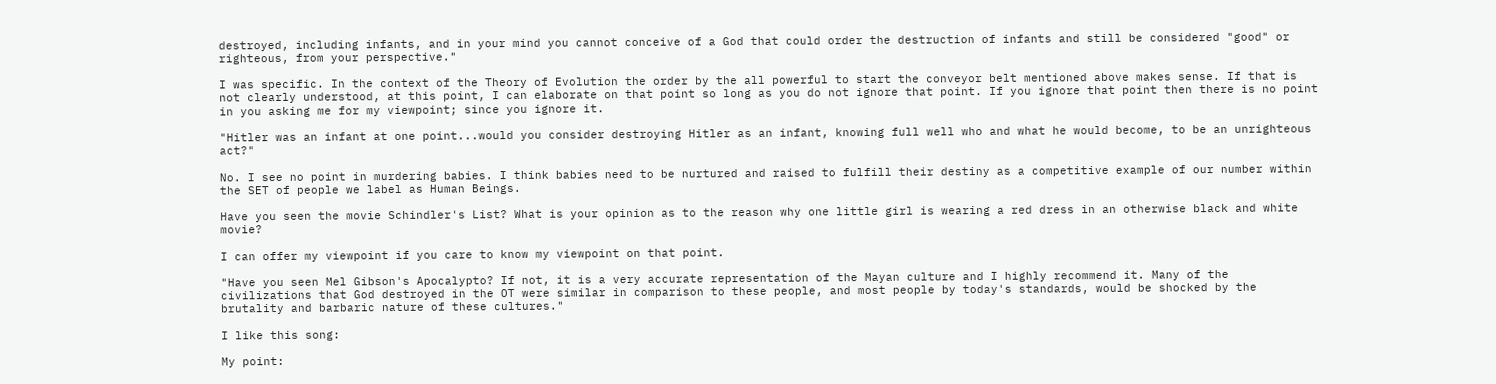destroyed, including infants, and in your mind you cannot conceive of a God that could order the destruction of infants and still be considered "good" or righteous, from your perspective."

I was specific. In the context of the Theory of Evolution the order by the all powerful to start the conveyor belt mentioned above makes sense. If that is not clearly understood, at this point, I can elaborate on that point so long as you do not ignore that point. If you ignore that point then there is no point in you asking me for my viewpoint; since you ignore it.

"Hitler was an infant at one point...would you consider destroying Hitler as an infant, knowing full well who and what he would become, to be an unrighteous act?"

No. I see no point in murdering babies. I think babies need to be nurtured and raised to fulfill their destiny as a competitive example of our number within the SET of people we label as Human Beings.

Have you seen the movie Schindler's List? What is your opinion as to the reason why one little girl is wearing a red dress in an otherwise black and white movie?

I can offer my viewpoint if you care to know my viewpoint on that point.

"Have you seen Mel Gibson's Apocalypto? If not, it is a very accurate representation of the Mayan culture and I highly recommend it. Many of the civilizations that God destroyed in the OT were similar in comparison to these people, and most people by today's standards, would be shocked by the brutality and barbaric nature of these cultures."

I like this song:

My point: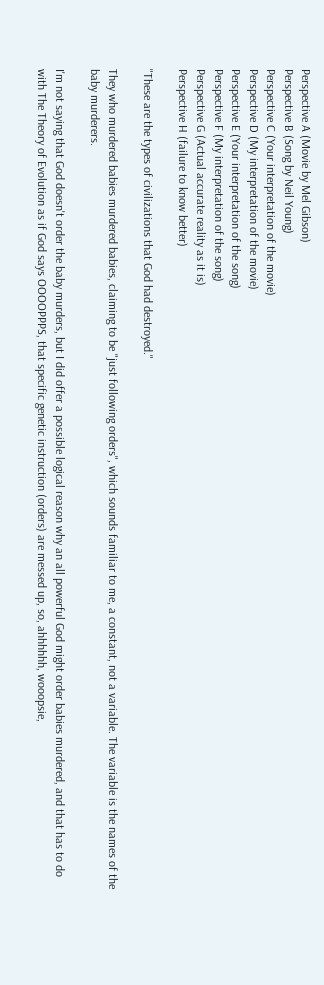Perspective A (Movie by Mel Gibson)
Perspective B (Song by Neil Young)
Perspective C (Your interpretation of the movie)
Perspective D (My interpretation of the movie)
Perspective E (Your interpretation of the song)
Perspective F (My interpretation of the song)
Perspective G (Actual accurate reality as it is)
Perspective H (failure to know better)

"These are the types of civilizations that God had destroyed."

They who murdered babies murdered babies, claiming to be "just following orders", which sounds familiar to me, a constant, not a variable. The variable is the names of the baby murderers.

I'm not saying that God doesn't order the baby murders, but I did offer a possible logical reason why an all powerful God might order babies murdered, and that has to do with The Theory of Evolution as if God says OOOOPPPS, that specific genetic instruction (orders) are messed up, so, ahhhhhh, wooopsie,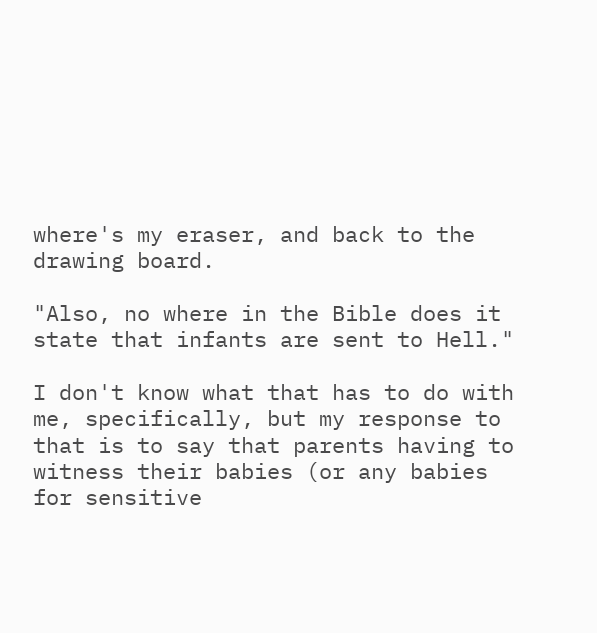where's my eraser, and back to the drawing board.

"Also, no where in the Bible does it state that infants are sent to Hell."

I don't know what that has to do with me, specifically, but my response to that is to say that parents having to witness their babies (or any babies for sensitive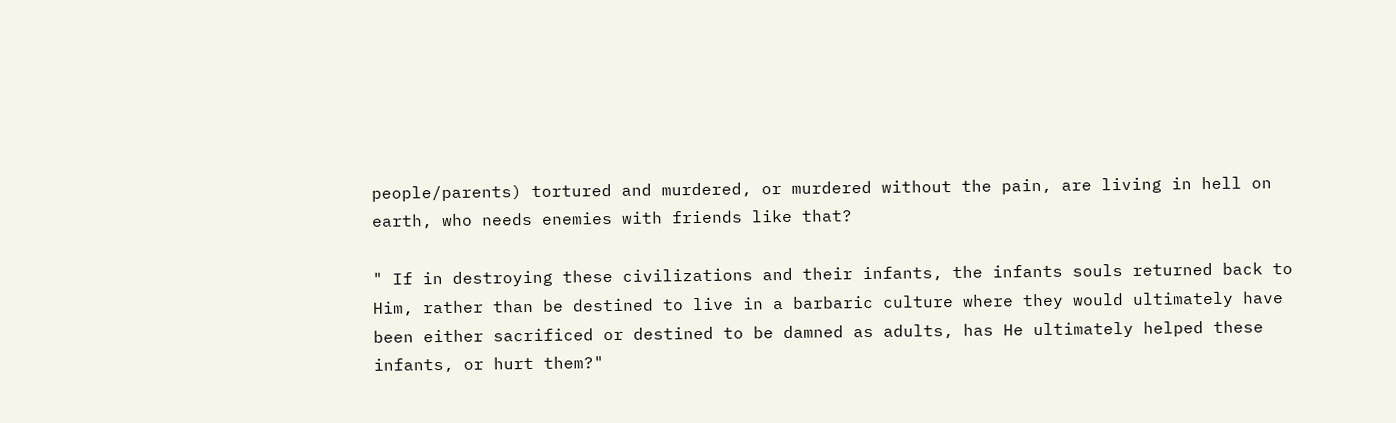people/parents) tortured and murdered, or murdered without the pain, are living in hell on earth, who needs enemies with friends like that?

" If in destroying these civilizations and their infants, the infants souls returned back to Him, rather than be destined to live in a barbaric culture where they would ultimately have been either sacrificed or destined to be damned as adults, has He ultimately helped these infants, or hurt them?"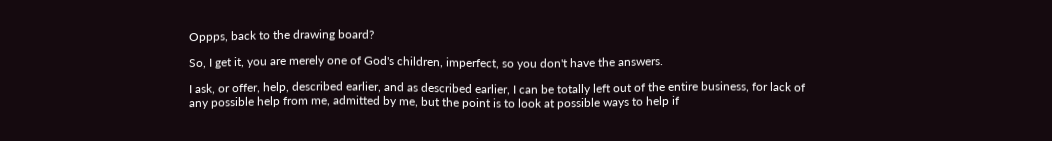Oppps, back to the drawing board?

So, I get it, you are merely one of God's children, imperfect, so you don't have the answers.

I ask, or offer, help, described earlier, and as described earlier, I can be totally left out of the entire business, for lack of any possible help from me, admitted by me, but the point is to look at possible ways to help if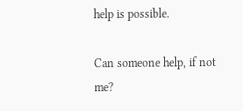help is possible.

Can someone help, if not me?